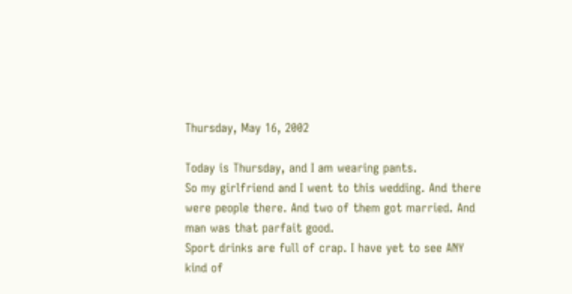Thursday, May 16, 2002

Today is Thursday, and I am wearing pants.
So my girlfriend and I went to this wedding. And there were people there. And two of them got married. And man was that parfait good.
Sport drinks are full of crap. I have yet to see ANY kind of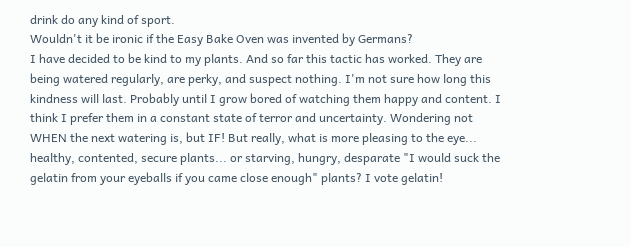drink do any kind of sport.
Wouldn't it be ironic if the Easy Bake Oven was invented by Germans?
I have decided to be kind to my plants. And so far this tactic has worked. They are being watered regularly, are perky, and suspect nothing. I'm not sure how long this kindness will last. Probably until I grow bored of watching them happy and content. I think I prefer them in a constant state of terror and uncertainty. Wondering not WHEN the next watering is, but IF! But really, what is more pleasing to the eye... healthy, contented, secure plants... or starving, hungry, desparate "I would suck the gelatin from your eyeballs if you came close enough" plants? I vote gelatin!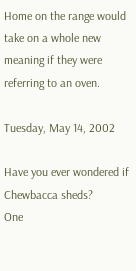Home on the range would take on a whole new meaning if they were referring to an oven.

Tuesday, May 14, 2002

Have you ever wondered if Chewbacca sheds?
One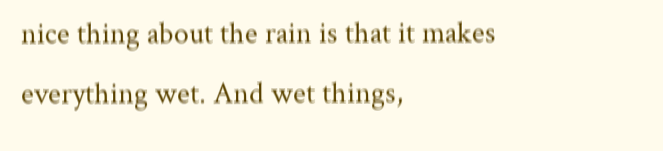nice thing about the rain is that it makes everything wet. And wet things,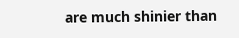are much shinier than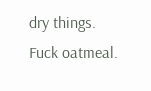dry things.
Fuck oatmeal.